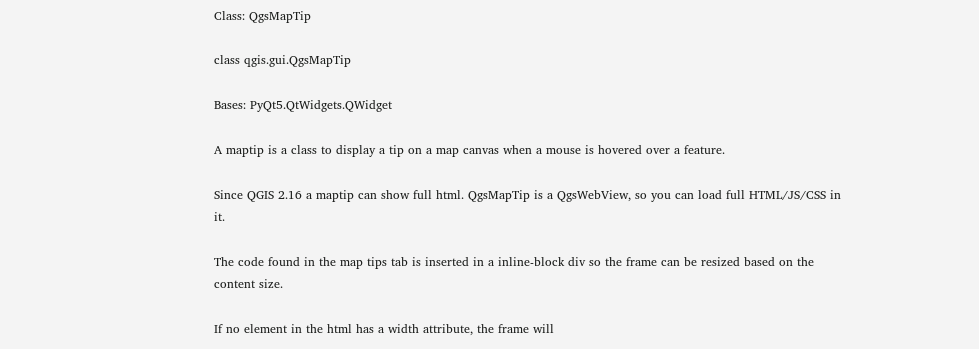Class: QgsMapTip

class qgis.gui.QgsMapTip

Bases: PyQt5.QtWidgets.QWidget

A maptip is a class to display a tip on a map canvas when a mouse is hovered over a feature.

Since QGIS 2.16 a maptip can show full html. QgsMapTip is a QgsWebView, so you can load full HTML/JS/CSS in it.

The code found in the map tips tab is inserted in a inline-block div so the frame can be resized based on the content size.

If no element in the html has a width attribute, the frame will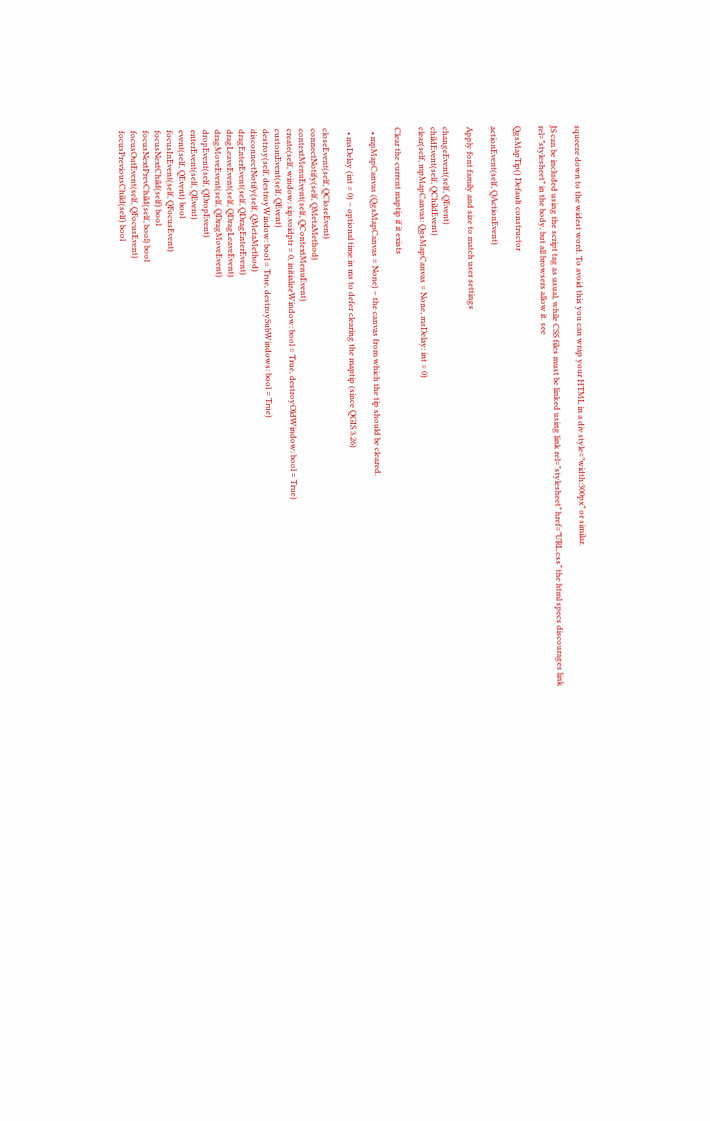squeeze down to the widest word. To avoid this you can wrap your HTML in a div style=”width:300px” or similar.

JS can be included using the script tag as usual, while CSS files must be linked using link rel=”stylesheet” href=”URL.css” the html specs discourages link rel=”stylesheet” in the body, but all browsers allow it. see

QgsMapTip() Default constructor

actionEvent(self, QActionEvent)

Apply font family and size to match user settings

changeEvent(self, QEvent)
childEvent(self, QChildEvent)
clear(self, mpMapCanvas: QgsMapCanvas = None, msDelay: int = 0)

Clear the current maptip if it exists

  • mpMapCanvas (QgsMapCanvas = None) – the canvas from which the tip should be cleared.

  • msDelay (int = 0) – optional time in ms to defer clearing the maptip (since QGIS 3.26)

closeEvent(self, QCloseEvent)
connectNotify(self, QMetaMethod)
contextMenuEvent(self, QContextMenuEvent)
create(self, window: sip.voidptr = 0, initializeWindow: bool = True, destroyOldWindow: bool = True)
customEvent(self, QEvent)
destroy(self, destroyWindow: bool = True, destroySubWindows: bool = True)
disconnectNotify(self, QMetaMethod)
dragEnterEvent(self, QDragEnterEvent)
dragLeaveEvent(self, QDragLeaveEvent)
dragMoveEvent(self, QDragMoveEvent)
dropEvent(self, QDropEvent)
enterEvent(self, QEvent)
event(self, QEvent) bool
focusInEvent(self, QFocusEvent)
focusNextChild(self) bool
focusNextPrevChild(self, bool) bool
focusOutEvent(self, QFocusEvent)
focusPreviousChild(self) bool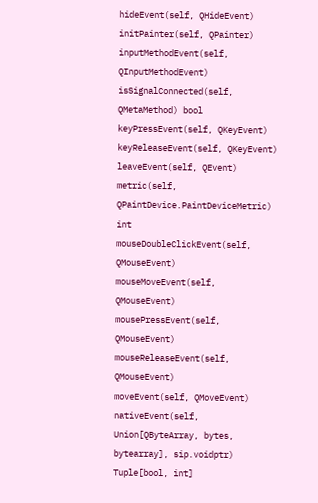hideEvent(self, QHideEvent)
initPainter(self, QPainter)
inputMethodEvent(self, QInputMethodEvent)
isSignalConnected(self, QMetaMethod) bool
keyPressEvent(self, QKeyEvent)
keyReleaseEvent(self, QKeyEvent)
leaveEvent(self, QEvent)
metric(self, QPaintDevice.PaintDeviceMetric) int
mouseDoubleClickEvent(self, QMouseEvent)
mouseMoveEvent(self, QMouseEvent)
mousePressEvent(self, QMouseEvent)
mouseReleaseEvent(self, QMouseEvent)
moveEvent(self, QMoveEvent)
nativeEvent(self, Union[QByteArray, bytes, bytearray], sip.voidptr) Tuple[bool, int]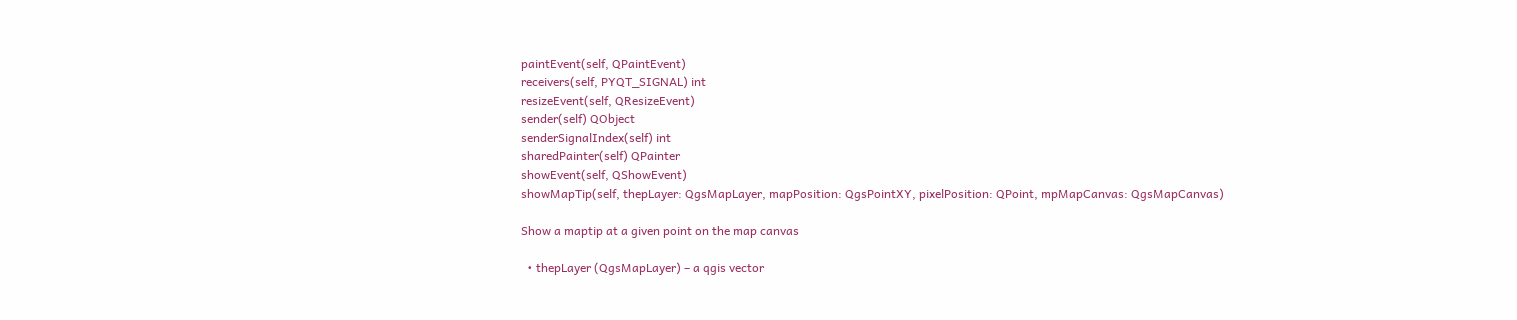paintEvent(self, QPaintEvent)
receivers(self, PYQT_SIGNAL) int
resizeEvent(self, QResizeEvent)
sender(self) QObject
senderSignalIndex(self) int
sharedPainter(self) QPainter
showEvent(self, QShowEvent)
showMapTip(self, thepLayer: QgsMapLayer, mapPosition: QgsPointXY, pixelPosition: QPoint, mpMapCanvas: QgsMapCanvas)

Show a maptip at a given point on the map canvas

  • thepLayer (QgsMapLayer) – a qgis vector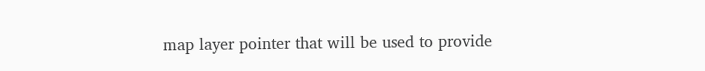map layer pointer that will be used to provide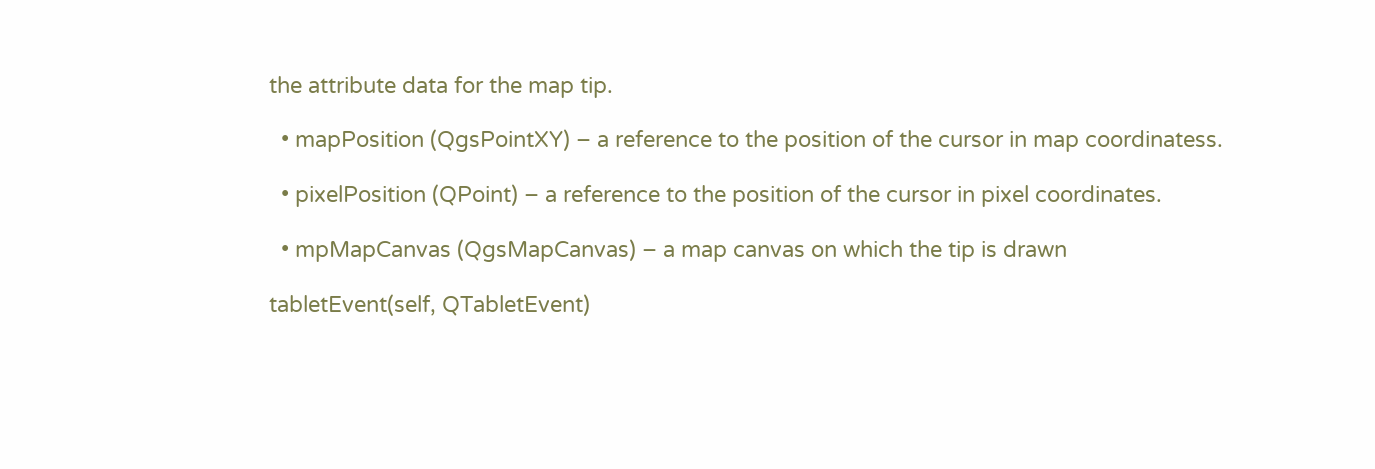the attribute data for the map tip.

  • mapPosition (QgsPointXY) – a reference to the position of the cursor in map coordinatess.

  • pixelPosition (QPoint) – a reference to the position of the cursor in pixel coordinates.

  • mpMapCanvas (QgsMapCanvas) – a map canvas on which the tip is drawn

tabletEvent(self, QTabletEvent)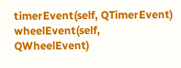timerEvent(self, QTimerEvent)
wheelEvent(self, QWheelEvent)